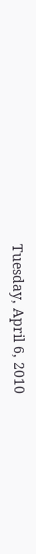Tuesday, April 6, 2010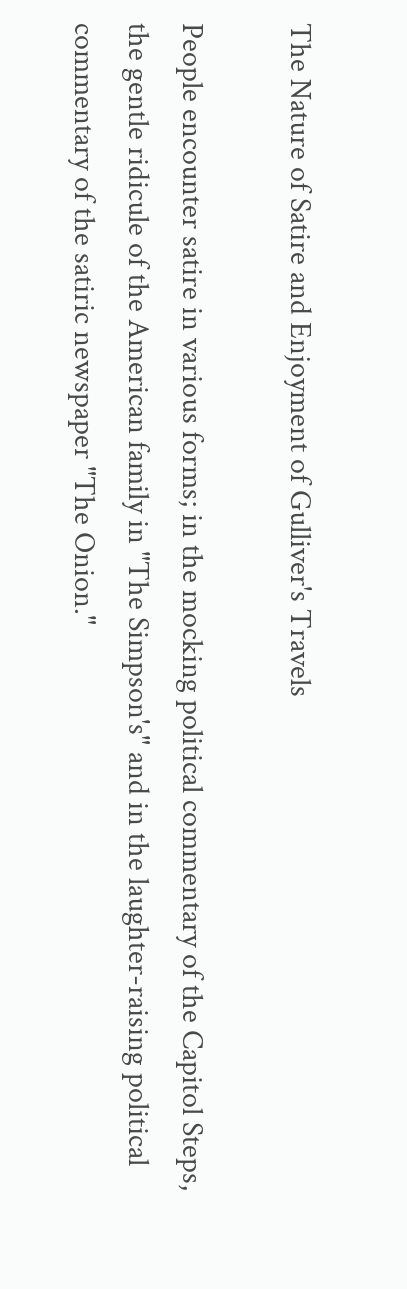The Nature of Satire and Enjoyment of Gulliver's Travels

People encounter satire in various forms; in the mocking political commentary of the Capitol Steps, the gentle ridicule of the American family in "The Simpson's" and in the laughter-raising political commentary of the satiric newspaper "The Onion."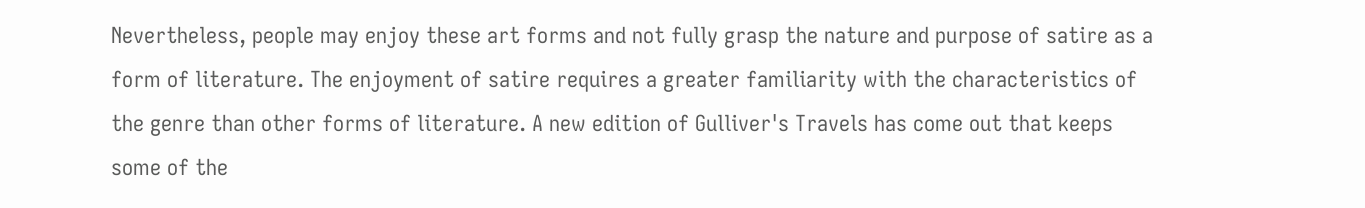Nevertheless, people may enjoy these art forms and not fully grasp the nature and purpose of satire as a form of literature. The enjoyment of satire requires a greater familiarity with the characteristics of the genre than other forms of literature. A new edition of Gulliver's Travels has come out that keeps some of the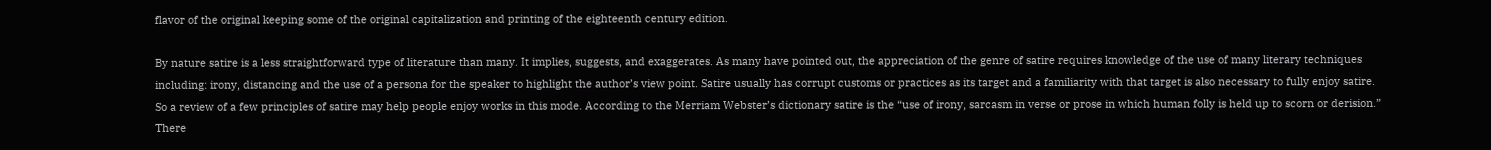flavor of the original keeping some of the original capitalization and printing of the eighteenth century edition.

By nature satire is a less straightforward type of literature than many. It implies, suggests, and exaggerates. As many have pointed out, the appreciation of the genre of satire requires knowledge of the use of many literary techniques including: irony, distancing and the use of a persona for the speaker to highlight the author’s view point. Satire usually has corrupt customs or practices as its target and a familiarity with that target is also necessary to fully enjoy satire. So a review of a few principles of satire may help people enjoy works in this mode. According to the Merriam Webster’s dictionary satire is the “use of irony, sarcasm in verse or prose in which human folly is held up to scorn or derision.” There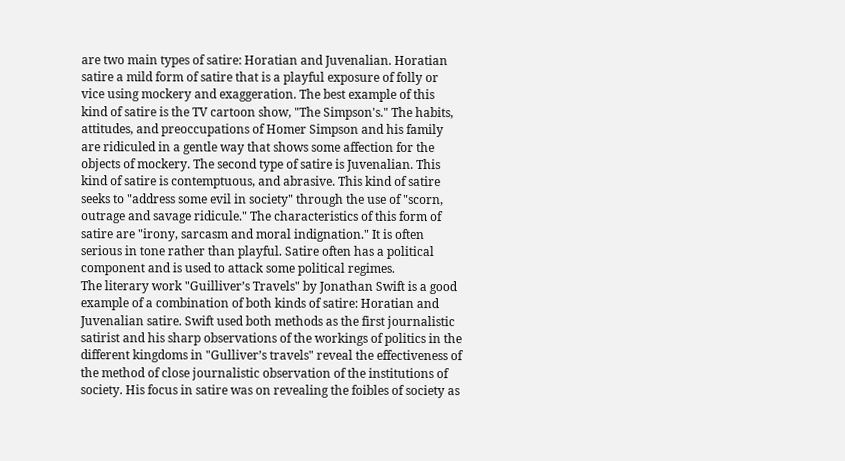are two main types of satire: Horatian and Juvenalian. Horatian satire a mild form of satire that is a playful exposure of folly or vice using mockery and exaggeration. The best example of this kind of satire is the TV cartoon show, "The Simpson's." The habits, attitudes, and preoccupations of Homer Simpson and his family are ridiculed in a gentle way that shows some affection for the objects of mockery. The second type of satire is Juvenalian. This kind of satire is contemptuous, and abrasive. This kind of satire seeks to "address some evil in society" through the use of "scorn, outrage and savage ridicule." The characteristics of this form of satire are "irony, sarcasm and moral indignation." It is often serious in tone rather than playful. Satire often has a political component and is used to attack some political regimes.
The literary work "Guilliver’s Travels" by Jonathan Swift is a good example of a combination of both kinds of satire: Horatian and Juvenalian satire. Swift used both methods as the first journalistic satirist and his sharp observations of the workings of politics in the different kingdoms in "Gulliver’s travels" reveal the effectiveness of the method of close journalistic observation of the institutions of society. His focus in satire was on revealing the foibles of society as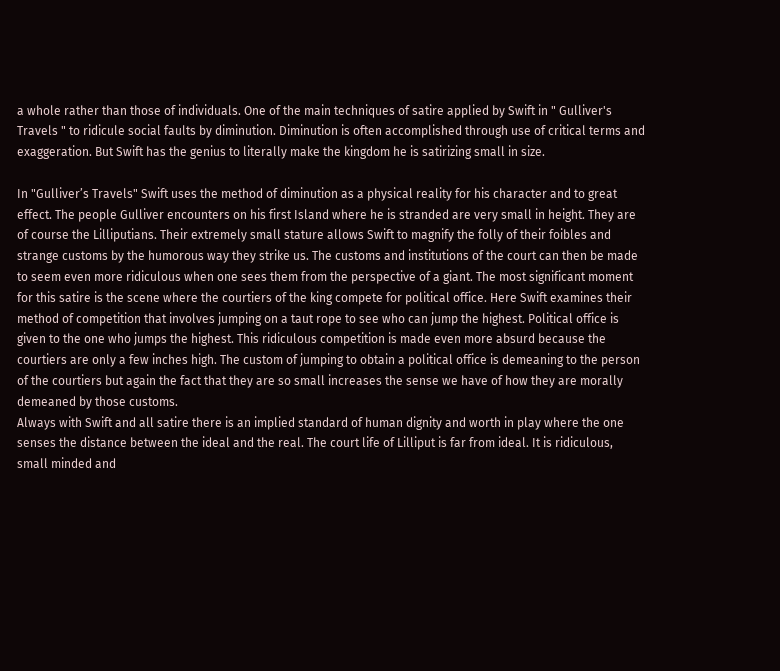a whole rather than those of individuals. One of the main techniques of satire applied by Swift in " Gulliver's Travels " to ridicule social faults by diminution. Diminution is often accomplished through use of critical terms and exaggeration. But Swift has the genius to literally make the kingdom he is satirizing small in size.

In "Gulliver’s Travels" Swift uses the method of diminution as a physical reality for his character and to great effect. The people Gulliver encounters on his first Island where he is stranded are very small in height. They are of course the Lilliputians. Their extremely small stature allows Swift to magnify the folly of their foibles and strange customs by the humorous way they strike us. The customs and institutions of the court can then be made to seem even more ridiculous when one sees them from the perspective of a giant. The most significant moment for this satire is the scene where the courtiers of the king compete for political office. Here Swift examines their method of competition that involves jumping on a taut rope to see who can jump the highest. Political office is given to the one who jumps the highest. This ridiculous competition is made even more absurd because the courtiers are only a few inches high. The custom of jumping to obtain a political office is demeaning to the person of the courtiers but again the fact that they are so small increases the sense we have of how they are morally demeaned by those customs.
Always with Swift and all satire there is an implied standard of human dignity and worth in play where the one senses the distance between the ideal and the real. The court life of Lilliput is far from ideal. It is ridiculous, small minded and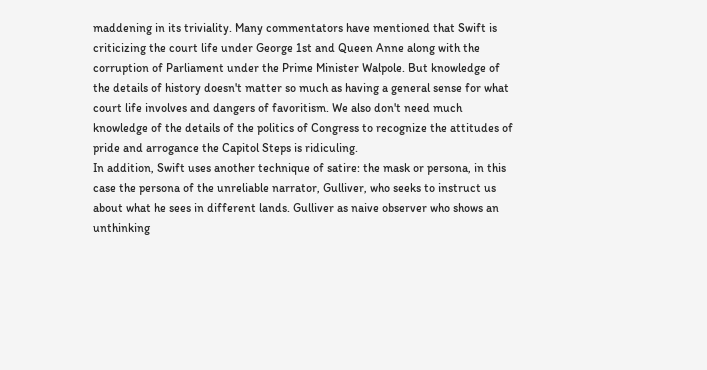maddening in its triviality. Many commentators have mentioned that Swift is criticizing the court life under George 1st and Queen Anne along with the corruption of Parliament under the Prime Minister Walpole. But knowledge of the details of history doesn't matter so much as having a general sense for what court life involves and dangers of favoritism. We also don't need much knowledge of the details of the politics of Congress to recognize the attitudes of pride and arrogance the Capitol Steps is ridiculing.
In addition, Swift uses another technique of satire: the mask or persona, in this case the persona of the unreliable narrator, Gulliver, who seeks to instruct us about what he sees in different lands. Gulliver as naive observer who shows an unthinking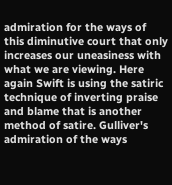admiration for the ways of this diminutive court that only increases our uneasiness with what we are viewing. Here again Swift is using the satiric technique of inverting praise and blame that is another method of satire. Gulliver's admiration of the ways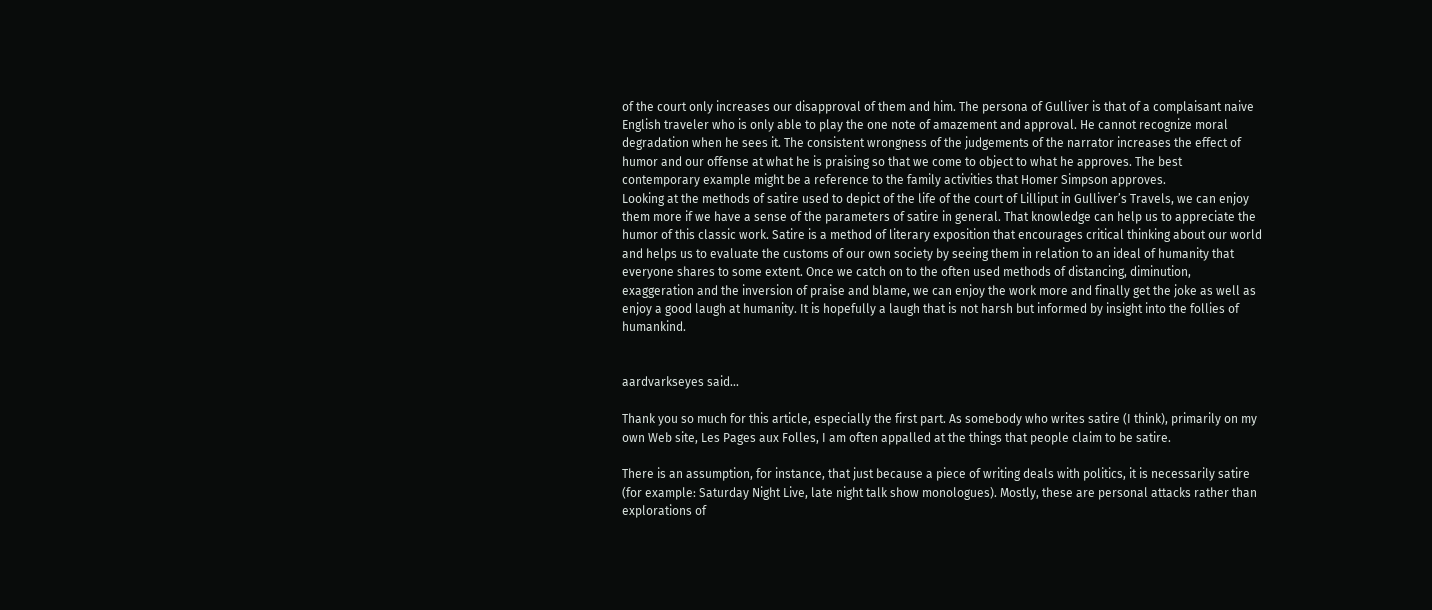of the court only increases our disapproval of them and him. The persona of Gulliver is that of a complaisant naive English traveler who is only able to play the one note of amazement and approval. He cannot recognize moral degradation when he sees it. The consistent wrongness of the judgements of the narrator increases the effect of humor and our offense at what he is praising so that we come to object to what he approves. The best contemporary example might be a reference to the family activities that Homer Simpson approves.
Looking at the methods of satire used to depict of the life of the court of Lilliput in Gulliver’s Travels, we can enjoy them more if we have a sense of the parameters of satire in general. That knowledge can help us to appreciate the humor of this classic work. Satire is a method of literary exposition that encourages critical thinking about our world and helps us to evaluate the customs of our own society by seeing them in relation to an ideal of humanity that everyone shares to some extent. Once we catch on to the often used methods of distancing, diminution, exaggeration and the inversion of praise and blame, we can enjoy the work more and finally get the joke as well as enjoy a good laugh at humanity. It is hopefully a laugh that is not harsh but informed by insight into the follies of humankind.


aardvarkseyes said...

Thank you so much for this article, especially the first part. As somebody who writes satire (I think), primarily on my own Web site, Les Pages aux Folles, I am often appalled at the things that people claim to be satire.

There is an assumption, for instance, that just because a piece of writing deals with politics, it is necessarily satire (for example: Saturday Night Live, late night talk show monologues). Mostly, these are personal attacks rather than explorations of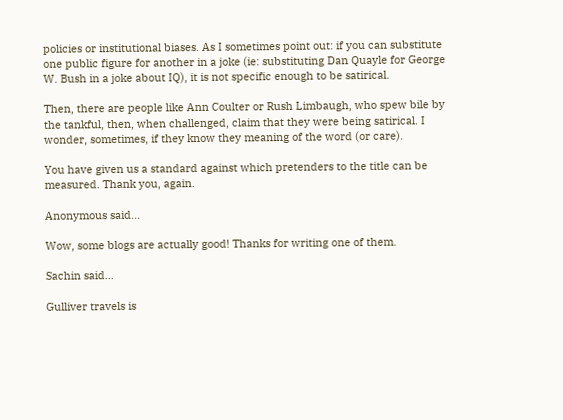policies or institutional biases. As I sometimes point out: if you can substitute one public figure for another in a joke (ie: substituting Dan Quayle for George W. Bush in a joke about IQ), it is not specific enough to be satirical.

Then, there are people like Ann Coulter or Rush Limbaugh, who spew bile by the tankful, then, when challenged, claim that they were being satirical. I wonder, sometimes, if they know they meaning of the word (or care).

You have given us a standard against which pretenders to the title can be measured. Thank you, again.

Anonymous said...

Wow, some blogs are actually good! Thanks for writing one of them.

Sachin said...

Gulliver travels is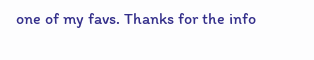one of my favs. Thanks for the info